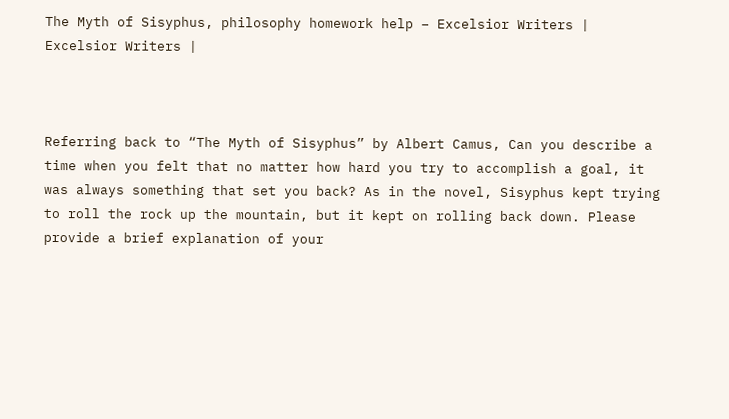The Myth of Sisyphus, philosophy homework help – Excelsior Writers |
Excelsior Writers |



Referring back to “The Myth of Sisyphus” by Albert Camus, Can you describe a time when you felt that no matter how hard you try to accomplish a goal, it was always something that set you back? As in the novel, Sisyphus kept trying to roll the rock up the mountain, but it kept on rolling back down. Please provide a brief explanation of your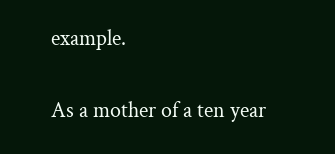example.


As a mother of a ten year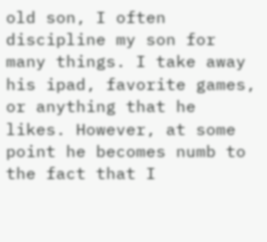old son, I often discipline my son for many things. I take away his ipad, favorite games, or anything that he likes. However, at some point he becomes numb to the fact that I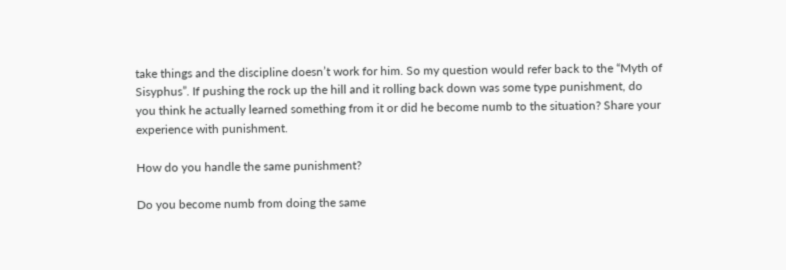take things and the discipline doesn’t work for him. So my question would refer back to the “Myth of Sisyphus”. If pushing the rock up the hill and it rolling back down was some type punishment, do you think he actually learned something from it or did he become numb to the situation? Share your experience with punishment.

How do you handle the same punishment?

Do you become numb from doing the same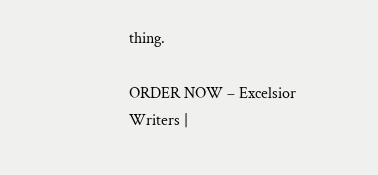thing.

ORDER NOW – Excelsior Writers |